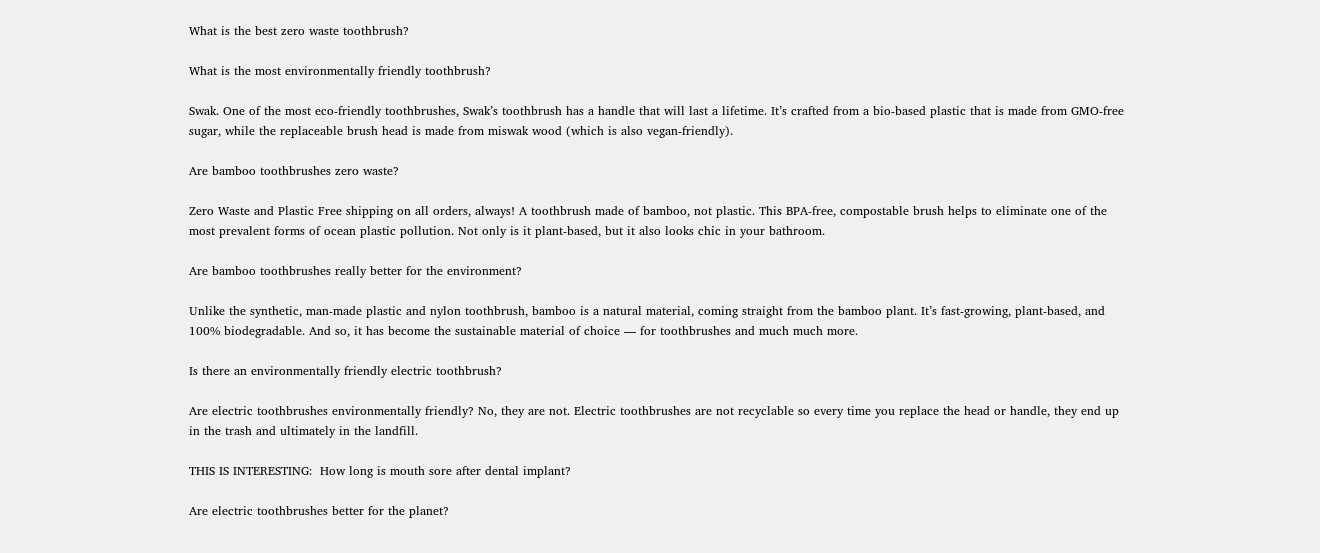What is the best zero waste toothbrush?

What is the most environmentally friendly toothbrush?

Swak. One of the most eco-friendly toothbrushes, Swak’s toothbrush has a handle that will last a lifetime. It’s crafted from a bio-based plastic that is made from GMO-free sugar, while the replaceable brush head is made from miswak wood (which is also vegan-friendly).

Are bamboo toothbrushes zero waste?

Zero Waste and Plastic Free shipping on all orders, always! A toothbrush made of bamboo, not plastic. This BPA-free, compostable brush helps to eliminate one of the most prevalent forms of ocean plastic pollution. Not only is it plant-based, but it also looks chic in your bathroom.

Are bamboo toothbrushes really better for the environment?

Unlike the synthetic, man-made plastic and nylon toothbrush, bamboo is a natural material, coming straight from the bamboo plant. It’s fast-growing, plant-based, and 100% biodegradable. And so, it has become the sustainable material of choice — for toothbrushes and much much more.

Is there an environmentally friendly electric toothbrush?

Are electric toothbrushes environmentally friendly? No, they are not. Electric toothbrushes are not recyclable so every time you replace the head or handle, they end up in the trash and ultimately in the landfill.

THIS IS INTERESTING:  How long is mouth sore after dental implant?

Are electric toothbrushes better for the planet?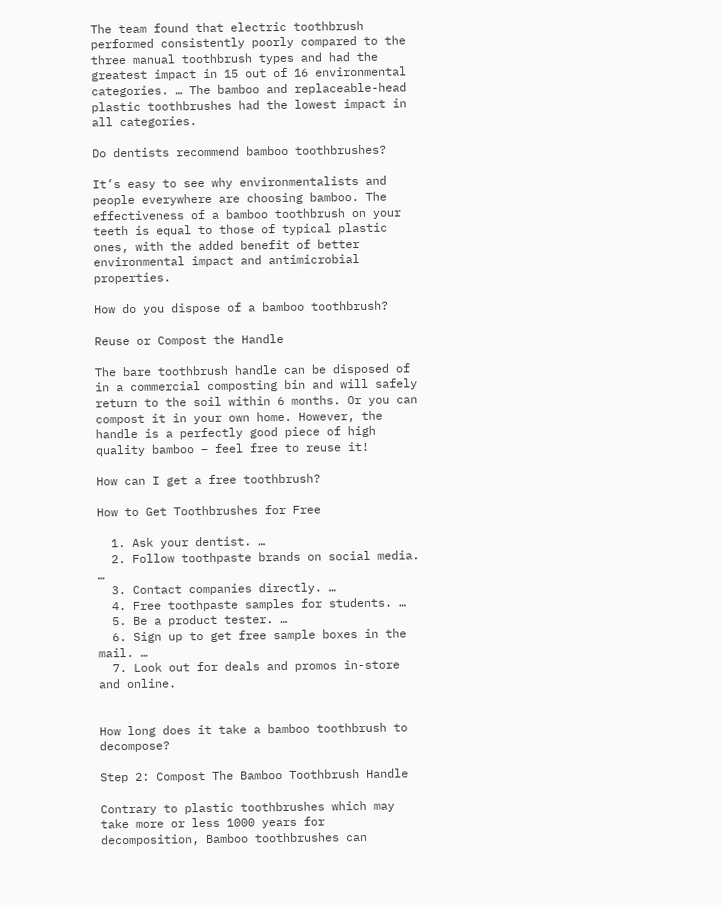The team found that electric toothbrush performed consistently poorly compared to the three manual toothbrush types and had the greatest impact in 15 out of 16 environmental categories. … The bamboo and replaceable-head plastic toothbrushes had the lowest impact in all categories.

Do dentists recommend bamboo toothbrushes?

It’s easy to see why environmentalists and people everywhere are choosing bamboo. The effectiveness of a bamboo toothbrush on your teeth is equal to those of typical plastic ones, with the added benefit of better environmental impact and antimicrobial properties.

How do you dispose of a bamboo toothbrush?

Reuse or Compost the Handle

The bare toothbrush handle can be disposed of in a commercial composting bin and will safely return to the soil within 6 months. Or you can compost it in your own home. However, the handle is a perfectly good piece of high quality bamboo – feel free to reuse it!

How can I get a free toothbrush?

How to Get Toothbrushes for Free

  1. Ask your dentist. …
  2. Follow toothpaste brands on social media. …
  3. Contact companies directly. …
  4. Free toothpaste samples for students. …
  5. Be a product tester. …
  6. Sign up to get free sample boxes in the mail. …
  7. Look out for deals and promos in-store and online.


How long does it take a bamboo toothbrush to decompose?

Step 2: Compost The Bamboo Toothbrush Handle

Contrary to plastic toothbrushes which may take more or less 1000 years for decomposition, Bamboo toothbrushes can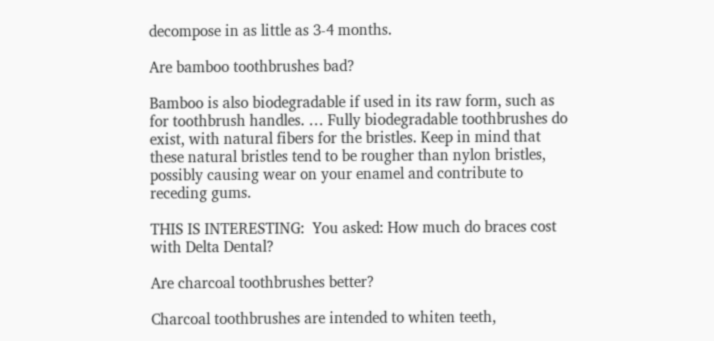decompose in as little as 3-4 months.

Are bamboo toothbrushes bad?

Bamboo is also biodegradable if used in its raw form, such as for toothbrush handles. … Fully biodegradable toothbrushes do exist, with natural fibers for the bristles. Keep in mind that these natural bristles tend to be rougher than nylon bristles, possibly causing wear on your enamel and contribute to receding gums.

THIS IS INTERESTING:  You asked: How much do braces cost with Delta Dental?

Are charcoal toothbrushes better?

Charcoal toothbrushes are intended to whiten teeth,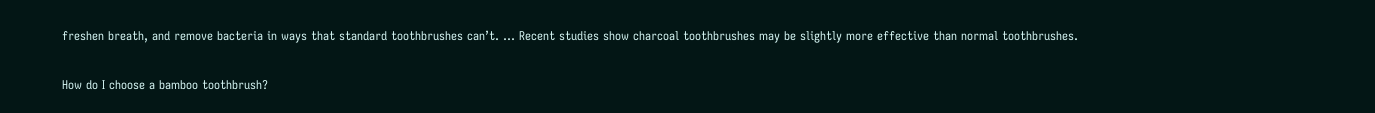freshen breath, and remove bacteria in ways that standard toothbrushes can’t. … Recent studies show charcoal toothbrushes may be slightly more effective than normal toothbrushes.

How do I choose a bamboo toothbrush?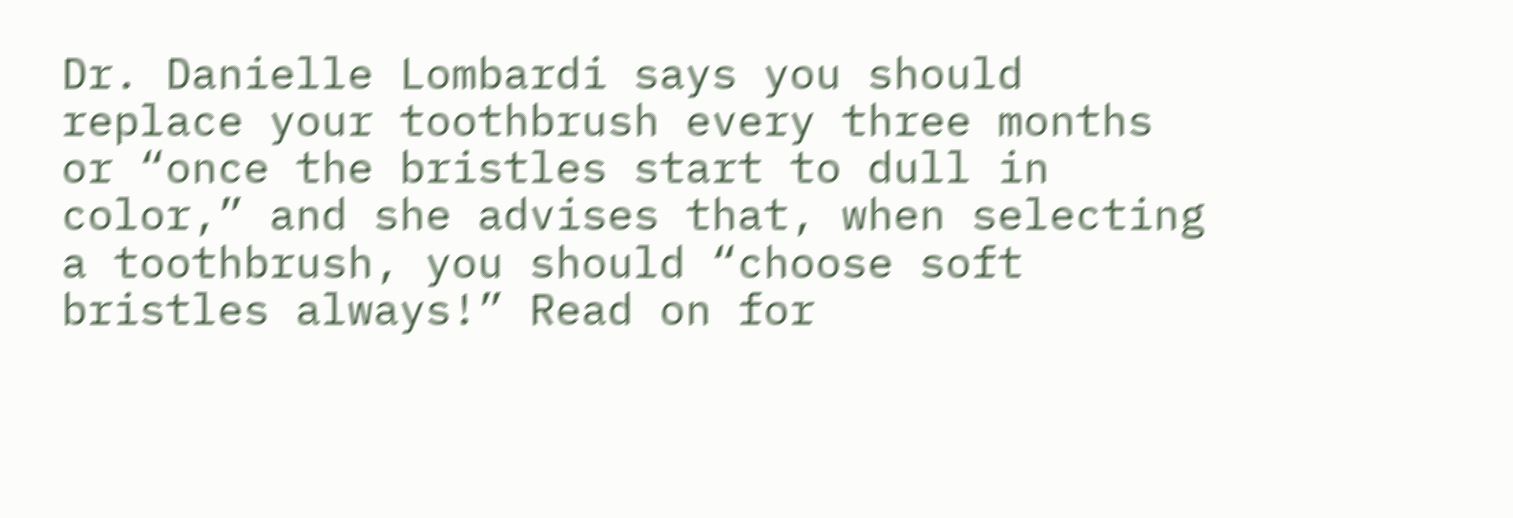Dr. Danielle Lombardi says you should replace your toothbrush every three months or “once the bristles start to dull in color,” and she advises that, when selecting a toothbrush, you should “choose soft bristles always!” Read on for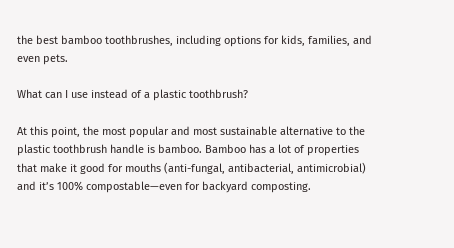the best bamboo toothbrushes, including options for kids, families, and even pets.

What can I use instead of a plastic toothbrush?

At this point, the most popular and most sustainable alternative to the plastic toothbrush handle is bamboo. Bamboo has a lot of properties that make it good for mouths (anti-fungal, antibacterial, antimicrobial) and it’s 100% compostable—even for backyard composting.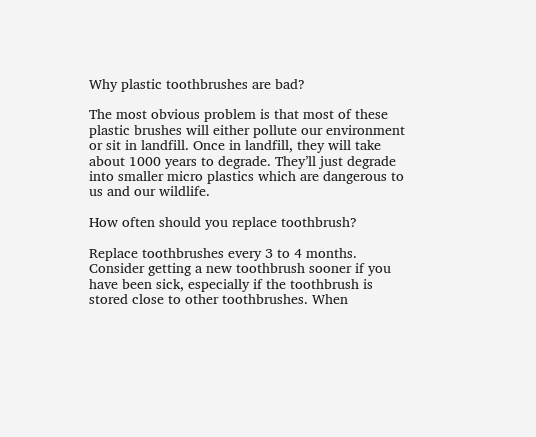Why plastic toothbrushes are bad?

The most obvious problem is that most of these plastic brushes will either pollute our environment or sit in landfill. Once in landfill, they will take about 1000 years to degrade. They’ll just degrade into smaller micro plastics which are dangerous to us and our wildlife.

How often should you replace toothbrush?

Replace toothbrushes every 3 to 4 months. Consider getting a new toothbrush sooner if you have been sick, especially if the toothbrush is stored close to other toothbrushes. When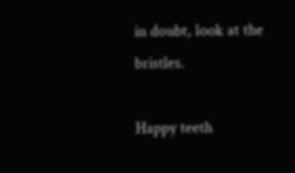in doubt, look at the bristles.

Happy teeth